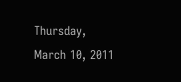Thursday, March 10, 2011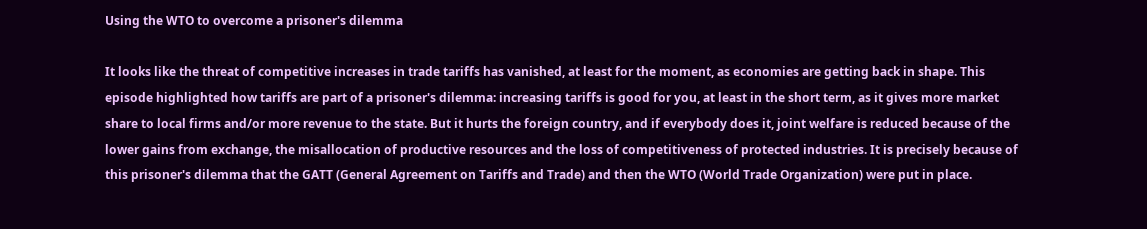Using the WTO to overcome a prisoner's dilemma

It looks like the threat of competitive increases in trade tariffs has vanished, at least for the moment, as economies are getting back in shape. This episode highlighted how tariffs are part of a prisoner's dilemma: increasing tariffs is good for you, at least in the short term, as it gives more market share to local firms and/or more revenue to the state. But it hurts the foreign country, and if everybody does it, joint welfare is reduced because of the lower gains from exchange, the misallocation of productive resources and the loss of competitiveness of protected industries. It is precisely because of this prisoner's dilemma that the GATT (General Agreement on Tariffs and Trade) and then the WTO (World Trade Organization) were put in place.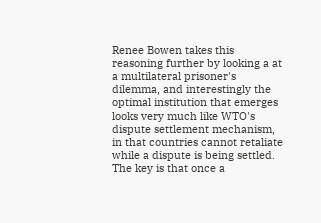Renee Bowen takes this reasoning further by looking a at a multilateral prisoner's dilemma, and interestingly the optimal institution that emerges looks very much like WTO's dispute settlement mechanism, in that countries cannot retaliate while a dispute is being settled. The key is that once a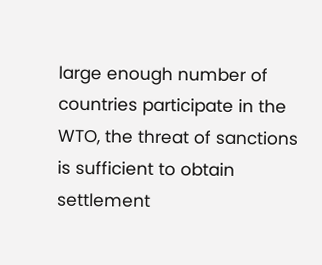large enough number of countries participate in the WTO, the threat of sanctions is sufficient to obtain settlement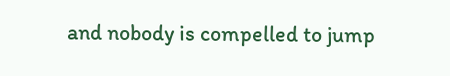and nobody is compelled to jump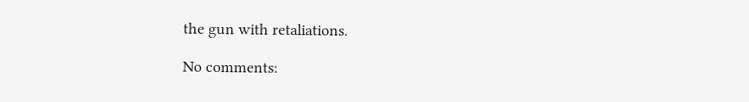the gun with retaliations.

No comments: